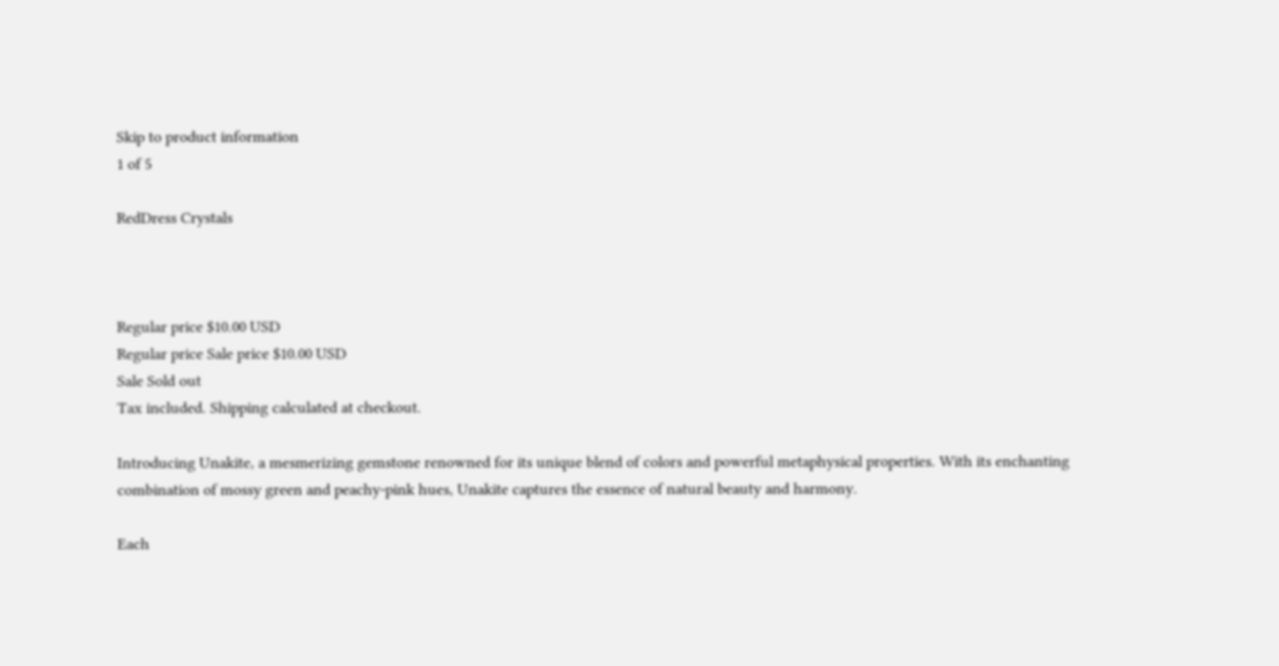Skip to product information
1 of 5

RedDress Crystals



Regular price $10.00 USD
Regular price Sale price $10.00 USD
Sale Sold out
Tax included. Shipping calculated at checkout.

Introducing Unakite, a mesmerizing gemstone renowned for its unique blend of colors and powerful metaphysical properties. With its enchanting combination of mossy green and peachy-pink hues, Unakite captures the essence of natural beauty and harmony.

Each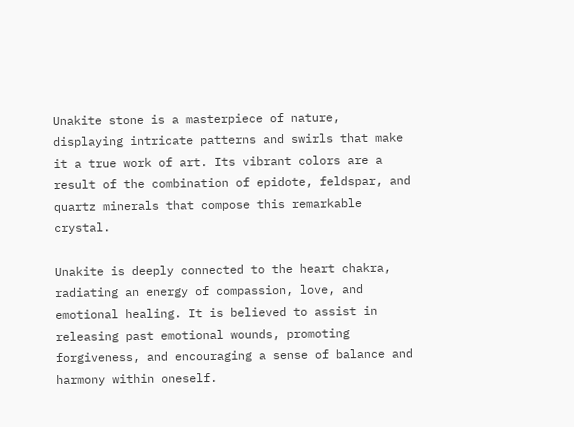Unakite stone is a masterpiece of nature, displaying intricate patterns and swirls that make it a true work of art. Its vibrant colors are a result of the combination of epidote, feldspar, and quartz minerals that compose this remarkable crystal.

Unakite is deeply connected to the heart chakra, radiating an energy of compassion, love, and emotional healing. It is believed to assist in releasing past emotional wounds, promoting forgiveness, and encouraging a sense of balance and harmony within oneself.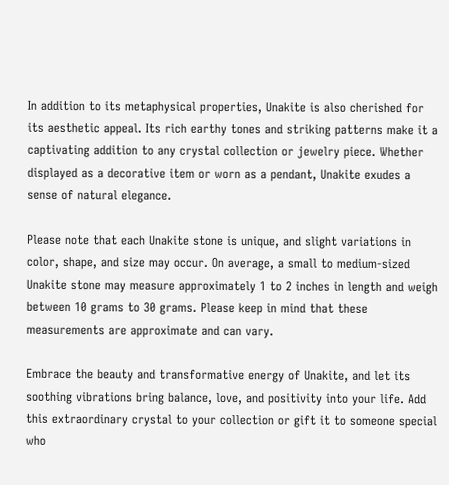In addition to its metaphysical properties, Unakite is also cherished for its aesthetic appeal. Its rich earthy tones and striking patterns make it a captivating addition to any crystal collection or jewelry piece. Whether displayed as a decorative item or worn as a pendant, Unakite exudes a sense of natural elegance.

Please note that each Unakite stone is unique, and slight variations in color, shape, and size may occur. On average, a small to medium-sized Unakite stone may measure approximately 1 to 2 inches in length and weigh between 10 grams to 30 grams. Please keep in mind that these measurements are approximate and can vary.

Embrace the beauty and transformative energy of Unakite, and let its soothing vibrations bring balance, love, and positivity into your life. Add this extraordinary crystal to your collection or gift it to someone special who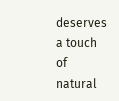deserves a touch of natural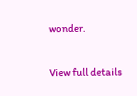wonder.

View full details